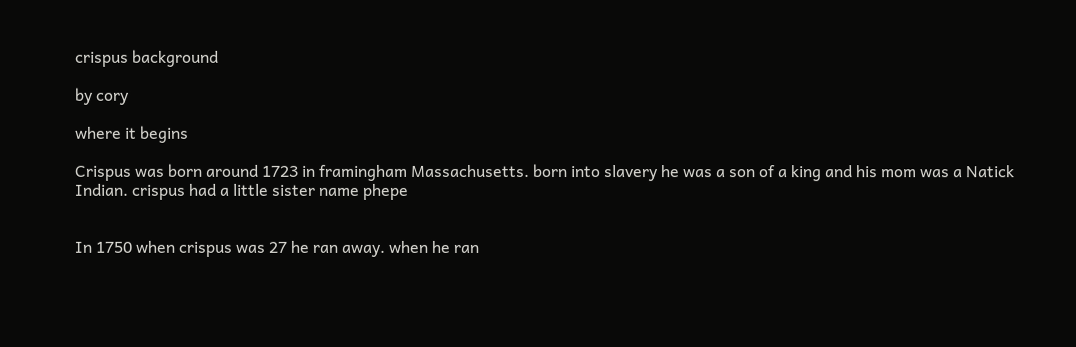crispus background

by cory

where it begins

Crispus was born around 1723 in framingham Massachusetts. born into slavery he was a son of a king and his mom was a Natick Indian. crispus had a little sister name phepe


In 1750 when crispus was 27 he ran away. when he ran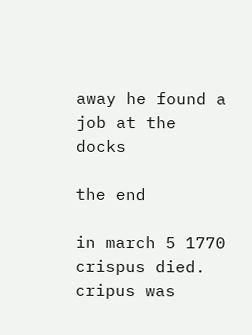away he found a job at the docks

the end

in march 5 1770 crispus died. cripus was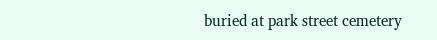buried at park street cemetery